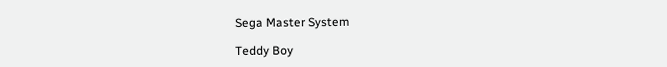Sega Master System

Teddy Boy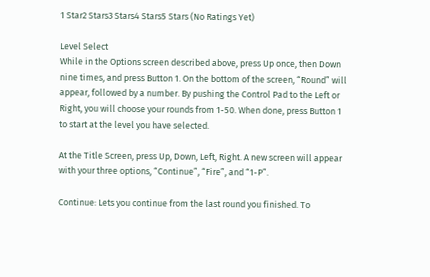1 Star2 Stars3 Stars4 Stars5 Stars (No Ratings Yet)

Level Select
While in the Options screen described above, press Up once, then Down nine times, and press Button 1. On the bottom of the screen, “Round” will appear, followed by a number. By pushing the Control Pad to the Left or Right, you will choose your rounds from 1-50. When done, press Button 1 to start at the level you have selected.

At the Title Screen, press Up, Down, Left, Right. A new screen will appear with your three options, “Continue”, “Fire”, and “1-P”.

Continue: Lets you continue from the last round you finished. To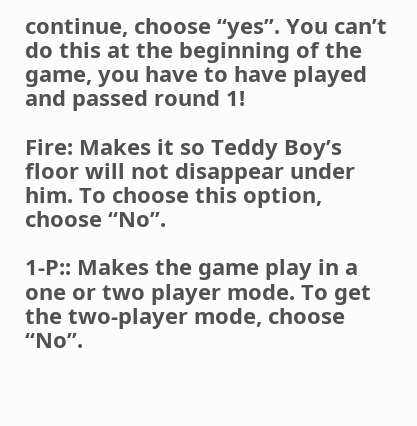continue, choose “yes”. You can’t do this at the beginning of the game, you have to have played and passed round 1!

Fire: Makes it so Teddy Boy’s floor will not disappear under him. To choose this option, choose “No”.

1-P:: Makes the game play in a one or two player mode. To get the two-player mode, choose “No”.